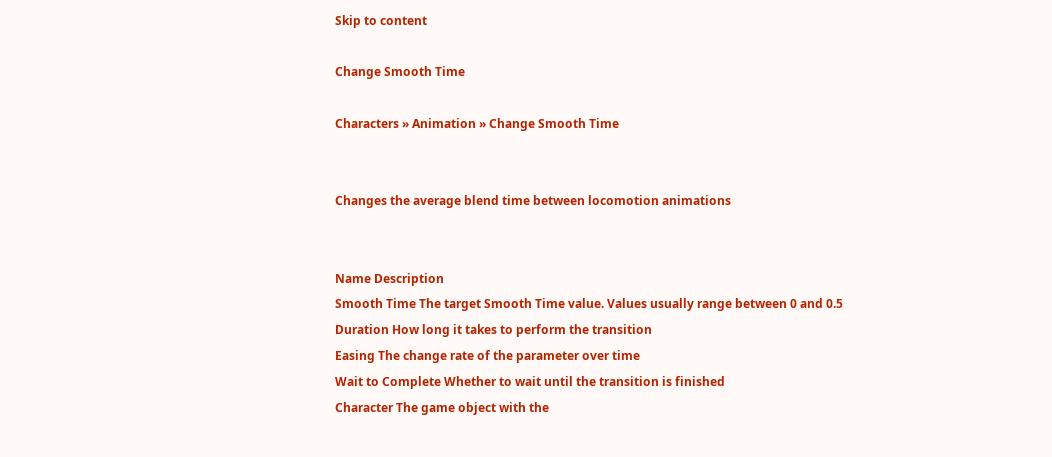Skip to content

Change Smooth Time

Characters » Animation » Change Smooth Time


Changes the average blend time between locomotion animations


Name Description
Smooth Time The target Smooth Time value. Values usually range between 0 and 0.5
Duration How long it takes to perform the transition
Easing The change rate of the parameter over time
Wait to Complete Whether to wait until the transition is finished
Character The game object with the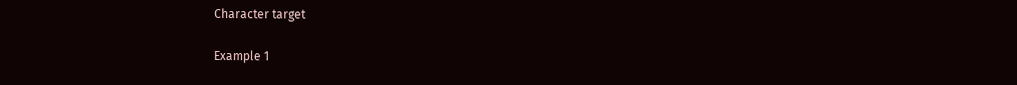Character target

Example 1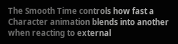The Smooth Time controls how fast a Character animation blends into another when reacting to external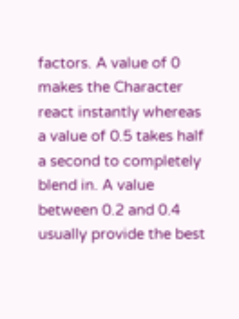factors. A value of 0 makes the Character react instantly whereas a value of 0.5 takes half a second to completely blend in. A value between 0.2 and 0.4 usually provide the best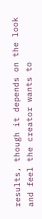results, though it depends on the look and feel the creator wants to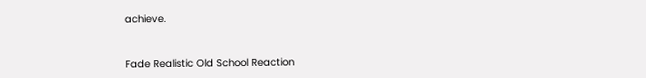achieve.


Fade Realistic Old School Reaction